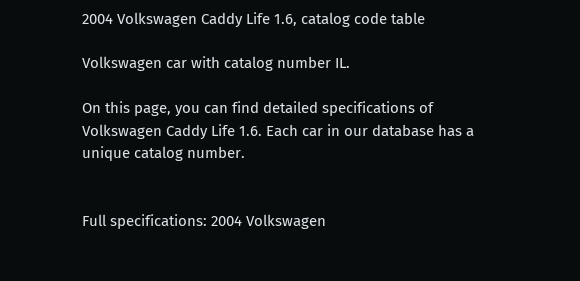2004 Volkswagen Caddy Life 1.6, catalog code table

Volkswagen car with catalog number IL.

On this page, you can find detailed specifications of Volkswagen Caddy Life 1.6. Each car in our database has a unique catalog number.


Full specifications: 2004 Volkswagen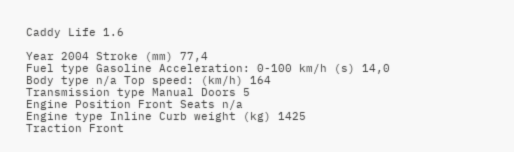Caddy Life 1.6

Year 2004 Stroke (mm) 77,4
Fuel type Gasoline Acceleration: 0-100 km/h (s) 14,0
Body type n/a Top speed: (km/h) 164
Transmission type Manual Doors 5
Engine Position Front Seats n/a
Engine type Inline Curb weight (kg) 1425
Traction Front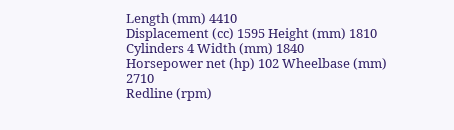Length (mm) 4410
Displacement (cc) 1595 Height (mm) 1810
Cylinders 4 Width (mm) 1840
Horsepower net (hp) 102 Wheelbase (mm) 2710
Redline (rpm)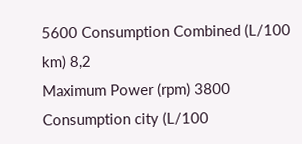5600 Consumption Combined (L/100 km) 8,2
Maximum Power (rpm) 3800 Consumption city (L/100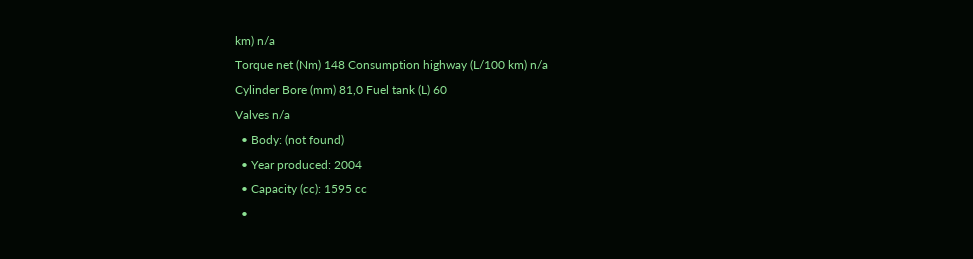km) n/a
Torque net (Nm) 148 Consumption highway (L/100 km) n/a
Cylinder Bore (mm) 81,0 Fuel tank (L) 60
Valves n/a
  • Body: (not found)
  • Year produced: 2004
  • Capacity (cc): 1595 cc
  •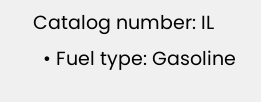Catalog number: IL
  • Fuel type: Gasoline